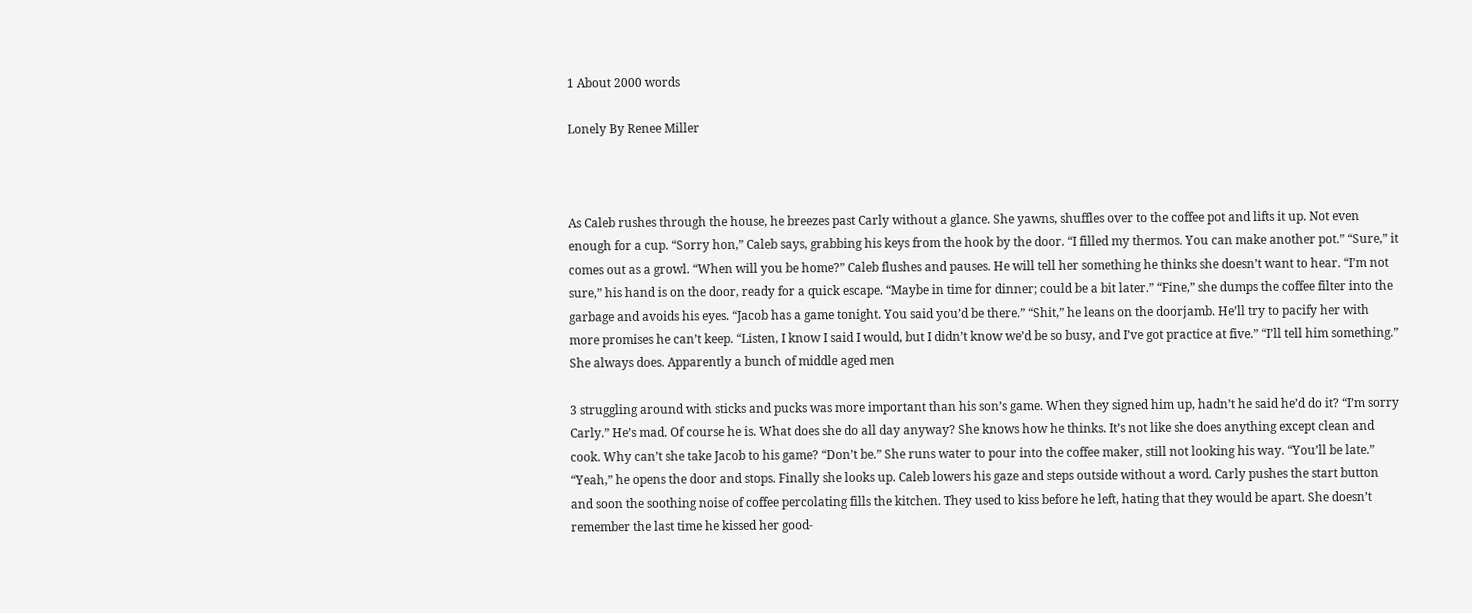1 About 2000 words

Lonely By Renee Miller



As Caleb rushes through the house, he breezes past Carly without a glance. She yawns, shuffles over to the coffee pot and lifts it up. Not even enough for a cup. “Sorry hon,” Caleb says, grabbing his keys from the hook by the door. “I filled my thermos. You can make another pot.” “Sure,” it comes out as a growl. “When will you be home?” Caleb flushes and pauses. He will tell her something he thinks she doesn’t want to hear. “I’m not sure,” his hand is on the door, ready for a quick escape. “Maybe in time for dinner; could be a bit later.” “Fine,” she dumps the coffee filter into the garbage and avoids his eyes. “Jacob has a game tonight. You said you’d be there.” “Shit,” he leans on the doorjamb. He’ll try to pacify her with more promises he can’t keep. “Listen, I know I said I would, but I didn’t know we’d be so busy, and I’ve got practice at five.” “I’ll tell him something.” She always does. Apparently a bunch of middle aged men

3 struggling around with sticks and pucks was more important than his son’s game. When they signed him up, hadn’t he said he’d do it? “I’m sorry Carly.” He’s mad. Of course he is. What does she do all day anyway? She knows how he thinks. It’s not like she does anything except clean and cook. Why can’t she take Jacob to his game? “Don’t be.” She runs water to pour into the coffee maker, still not looking his way. “You’ll be late.” “Yeah,” he opens the door and stops. Finally she looks up. Caleb lowers his gaze and steps outside without a word. Carly pushes the start button and soon the soothing noise of coffee percolating fills the kitchen. They used to kiss before he left, hating that they would be apart. She doesn’t remember the last time he kissed her good-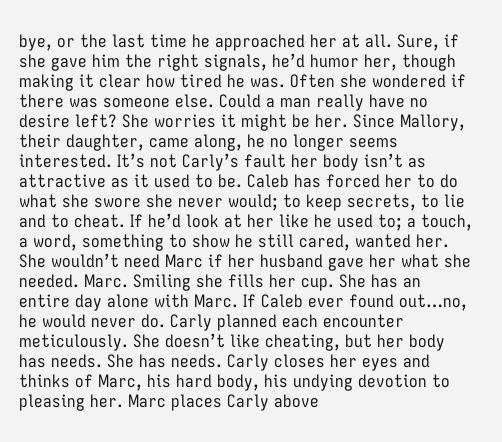bye, or the last time he approached her at all. Sure, if she gave him the right signals, he’d humor her, though making it clear how tired he was. Often she wondered if there was someone else. Could a man really have no desire left? She worries it might be her. Since Mallory, their daughter, came along, he no longer seems interested. It’s not Carly’s fault her body isn’t as attractive as it used to be. Caleb has forced her to do what she swore she never would; to keep secrets, to lie and to cheat. If he’d look at her like he used to; a touch, a word, something to show he still cared, wanted her. She wouldn’t need Marc if her husband gave her what she needed. Marc. Smiling she fills her cup. She has an entire day alone with Marc. If Caleb ever found out…no, he would never do. Carly planned each encounter meticulously. She doesn’t like cheating, but her body has needs. She has needs. Carly closes her eyes and thinks of Marc, his hard body, his undying devotion to pleasing her. Marc places Carly above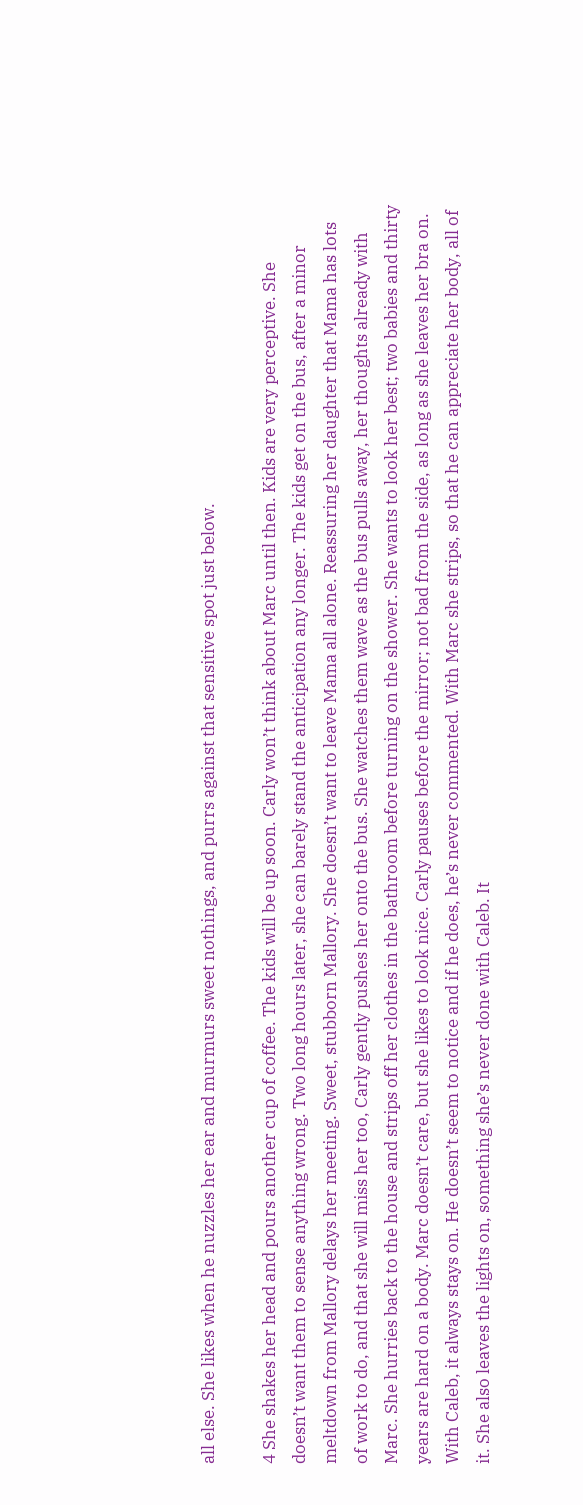all else. She likes when he nuzzles her ear and murmurs sweet nothings, and purrs against that sensitive spot just below.

4 She shakes her head and pours another cup of coffee. The kids will be up soon. Carly won’t think about Marc until then. Kids are very perceptive. She doesn’t want them to sense anything wrong. Two long hours later, she can barely stand the anticipation any longer. The kids get on the bus, after a minor meltdown from Mallory delays her meeting. Sweet, stubborn Mallory. She doesn’t want to leave Mama all alone. Reassuring her daughter that Mama has lots of work to do, and that she will miss her too, Carly gently pushes her onto the bus. She watches them wave as the bus pulls away, her thoughts already with Marc. She hurries back to the house and strips off her clothes in the bathroom before turning on the shower. She wants to look her best; two babies and thirty years are hard on a body. Marc doesn’t care, but she likes to look nice. Carly pauses before the mirror; not bad from the side, as long as she leaves her bra on. With Caleb, it always stays on. He doesn’t seem to notice and if he does, he’s never commented. With Marc she strips, so that he can appreciate her body, all of it. She also leaves the lights on, something she’s never done with Caleb. It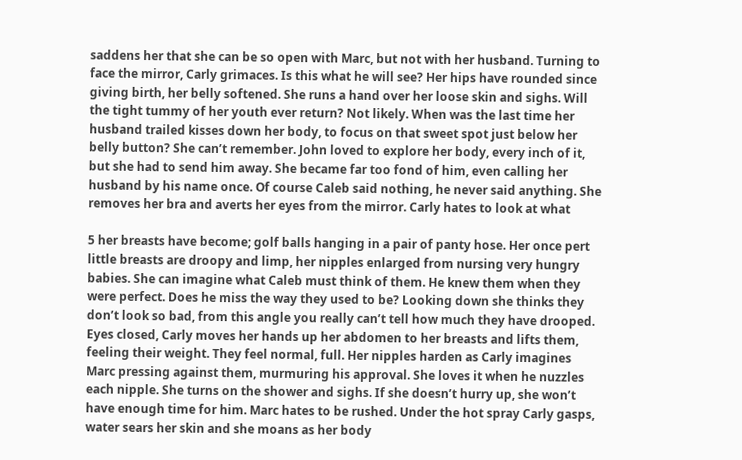saddens her that she can be so open with Marc, but not with her husband. Turning to face the mirror, Carly grimaces. Is this what he will see? Her hips have rounded since giving birth, her belly softened. She runs a hand over her loose skin and sighs. Will the tight tummy of her youth ever return? Not likely. When was the last time her husband trailed kisses down her body, to focus on that sweet spot just below her belly button? She can’t remember. John loved to explore her body, every inch of it, but she had to send him away. She became far too fond of him, even calling her husband by his name once. Of course Caleb said nothing, he never said anything. She removes her bra and averts her eyes from the mirror. Carly hates to look at what

5 her breasts have become; golf balls hanging in a pair of panty hose. Her once pert little breasts are droopy and limp, her nipples enlarged from nursing very hungry babies. She can imagine what Caleb must think of them. He knew them when they were perfect. Does he miss the way they used to be? Looking down she thinks they don’t look so bad, from this angle you really can’t tell how much they have drooped. Eyes closed, Carly moves her hands up her abdomen to her breasts and lifts them, feeling their weight. They feel normal, full. Her nipples harden as Carly imagines Marc pressing against them, murmuring his approval. She loves it when he nuzzles each nipple. She turns on the shower and sighs. If she doesn’t hurry up, she won’t have enough time for him. Marc hates to be rushed. Under the hot spray Carly gasps, water sears her skin and she moans as her body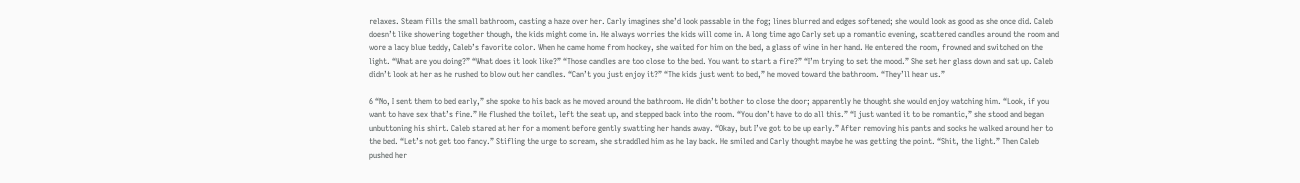relaxes. Steam fills the small bathroom, casting a haze over her. Carly imagines she’d look passable in the fog; lines blurred and edges softened; she would look as good as she once did. Caleb doesn’t like showering together though, the kids might come in. He always worries the kids will come in. A long time ago Carly set up a romantic evening, scattered candles around the room and wore a lacy blue teddy, Caleb’s favorite color. When he came home from hockey, she waited for him on the bed, a glass of wine in her hand. He entered the room, frowned and switched on the light. “What are you doing?” “What does it look like?” “Those candles are too close to the bed. You want to start a fire?” “I’m trying to set the mood.” She set her glass down and sat up. Caleb didn’t look at her as he rushed to blow out her candles. “Can’t you just enjoy it?” “The kids just went to bed,” he moved toward the bathroom. “They’ll hear us.”

6 “No, I sent them to bed early,” she spoke to his back as he moved around the bathroom. He didn’t bother to close the door; apparently he thought she would enjoy watching him. “Look, if you want to have sex that’s fine.” He flushed the toilet, left the seat up, and stepped back into the room. “You don’t have to do all this.” “I just wanted it to be romantic,” she stood and began unbuttoning his shirt. Caleb stared at her for a moment before gently swatting her hands away. “Okay, but I’ve got to be up early.” After removing his pants and socks he walked around her to the bed. “Let’s not get too fancy.” Stifling the urge to scream, she straddled him as he lay back. He smiled and Carly thought maybe he was getting the point. “Shit, the light.” Then Caleb pushed her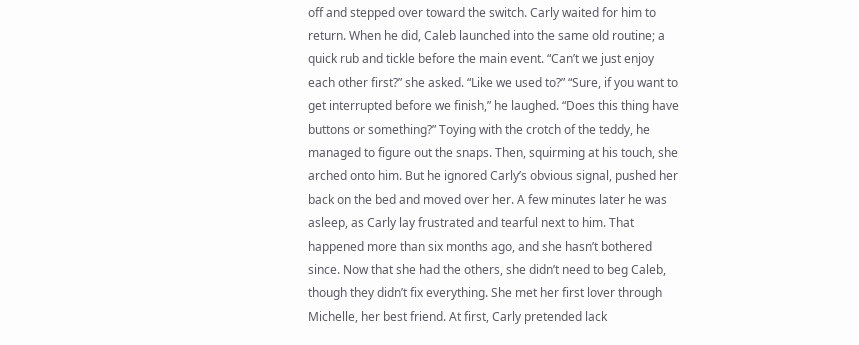off and stepped over toward the switch. Carly waited for him to return. When he did, Caleb launched into the same old routine; a quick rub and tickle before the main event. “Can’t we just enjoy each other first?” she asked. “Like we used to?” “Sure, if you want to get interrupted before we finish,” he laughed. “Does this thing have buttons or something?” Toying with the crotch of the teddy, he managed to figure out the snaps. Then, squirming at his touch, she arched onto him. But he ignored Carly’s obvious signal, pushed her back on the bed and moved over her. A few minutes later he was asleep, as Carly lay frustrated and tearful next to him. That happened more than six months ago, and she hasn’t bothered since. Now that she had the others, she didn’t need to beg Caleb, though they didn’t fix everything. She met her first lover through Michelle, her best friend. At first, Carly pretended lack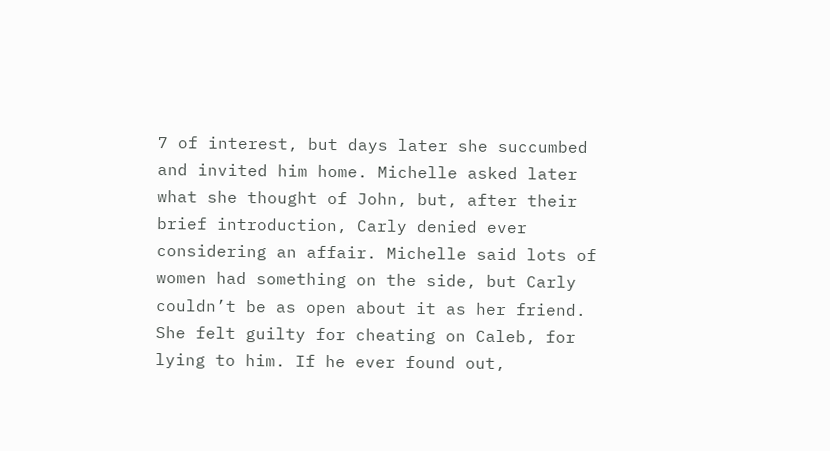7 of interest, but days later she succumbed and invited him home. Michelle asked later what she thought of John, but, after their brief introduction, Carly denied ever considering an affair. Michelle said lots of women had something on the side, but Carly couldn’t be as open about it as her friend. She felt guilty for cheating on Caleb, for lying to him. If he ever found out,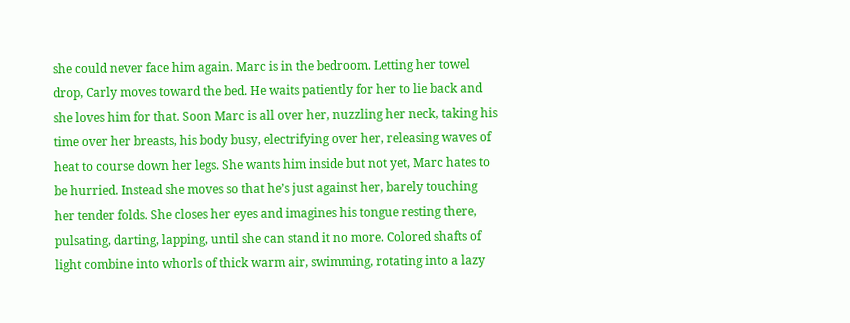she could never face him again. Marc is in the bedroom. Letting her towel drop, Carly moves toward the bed. He waits patiently for her to lie back and she loves him for that. Soon Marc is all over her, nuzzling her neck, taking his time over her breasts, his body busy, electrifying over her, releasing waves of heat to course down her legs. She wants him inside but not yet, Marc hates to be hurried. Instead she moves so that he’s just against her, barely touching her tender folds. She closes her eyes and imagines his tongue resting there, pulsating, darting, lapping, until she can stand it no more. Colored shafts of light combine into whorls of thick warm air, swimming, rotating into a lazy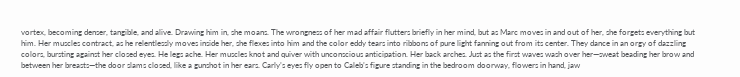vortex, becoming denser, tangible, and alive. Drawing him in, she moans. The wrongness of her mad affair flutters briefly in her mind, but as Marc moves in and out of her, she forgets everything but him. Her muscles contract, as he relentlessly moves inside her, she flexes into him and the color eddy tears into ribbons of pure light fanning out from its center. They dance in an orgy of dazzling colors, bursting against her closed eyes. He legs ache. Her muscles knot and quiver with unconscious anticipation. Her back arches. Just as the first waves wash over her—sweat beading her brow and between her breasts—the door slams closed, like a gunshot in her ears. Carly’s eyes fly open to Caleb’s figure standing in the bedroom doorway, flowers in hand, jaw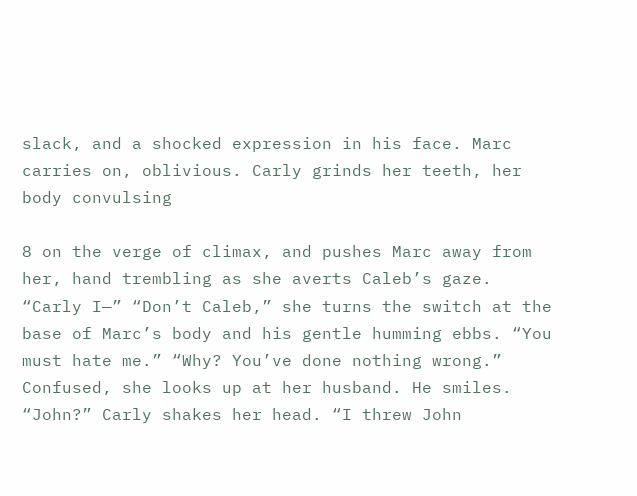slack, and a shocked expression in his face. Marc carries on, oblivious. Carly grinds her teeth, her body convulsing

8 on the verge of climax, and pushes Marc away from her, hand trembling as she averts Caleb’s gaze. “Carly I—” “Don’t Caleb,” she turns the switch at the base of Marc’s body and his gentle humming ebbs. “You must hate me.” “Why? You’ve done nothing wrong.” Confused, she looks up at her husband. He smiles. “John?” Carly shakes her head. “I threw John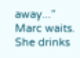away...” Marc waits. She drinks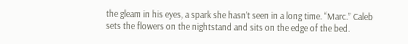the gleam in his eyes, a spark she hasn’t seen in a long time. “Marc.” Caleb sets the flowers on the nightstand and sits on the edge of the bed.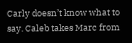Carly doesn’t know what to say. Caleb takes Marc from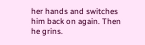her hands and switches him back on again. Then he grins.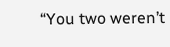“You two weren’t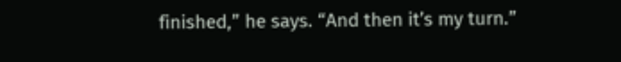finished,” he says. “And then it’s my turn.”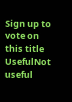Sign up to vote on this title
UsefulNot useful